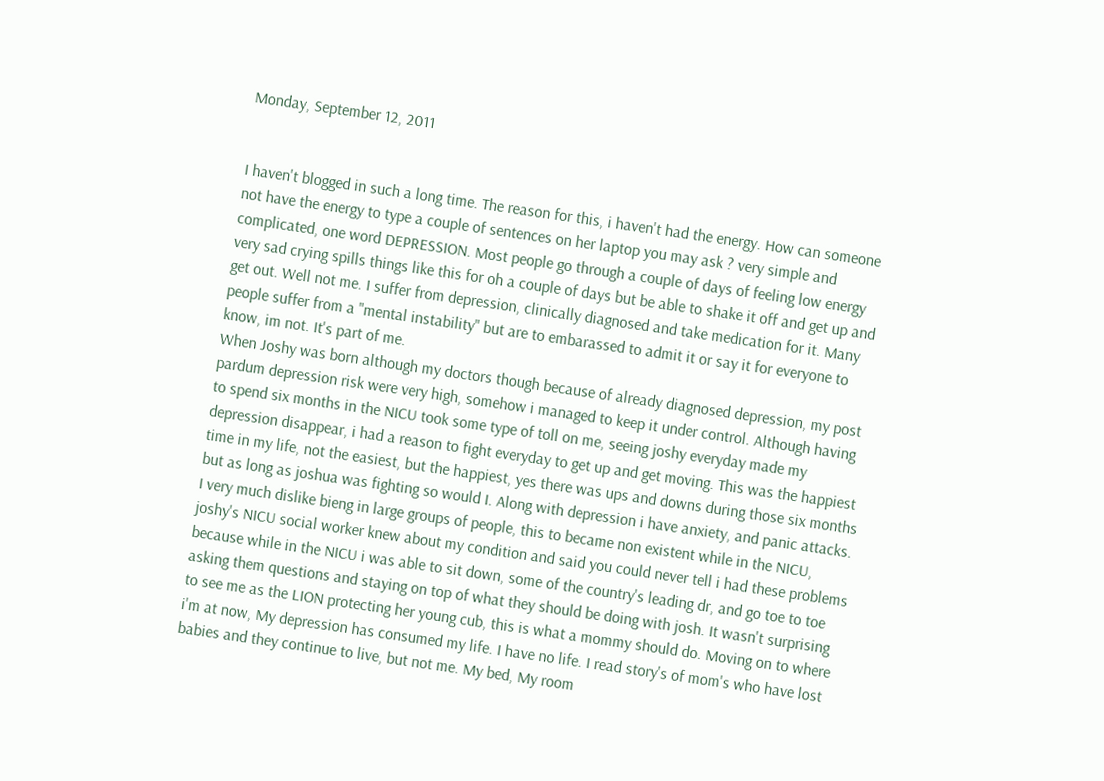Monday, September 12, 2011


I haven't blogged in such a long time. The reason for this, i haven't had the energy. How can someone not have the energy to type a couple of sentences on her laptop you may ask ? very simple and complicated, one word DEPRESSION. Most people go through a couple of days of feeling low energy very sad crying spills things like this for oh a couple of days but be able to shake it off and get up and get out. Well not me. I suffer from depression, clinically diagnosed and take medication for it. Many people suffer from a "mental instability" but are to embarassed to admit it or say it for everyone to know, im not. It's part of me.
When Joshy was born although my doctors though because of already diagnosed depression, my post pardum depression risk were very high, somehow i managed to keep it under control. Although having to spend six months in the NICU took some type of toll on me, seeing joshy everyday made my depression disappear, i had a reason to fight everyday to get up and get moving. This was the happiest time in my life, not the easiest, but the happiest, yes there was ups and downs during those six months but as long as joshua was fighting so would I. Along with depression i have anxiety, and panic attacks. I very much dislike bieng in large groups of people, this to became non existent while in the NICU, joshy's NICU social worker knew about my condition and said you could never tell i had these problems because while in the NICU i was able to sit down, some of the country's leading dr, and go toe to toe asking them questions and staying on top of what they should be doing with josh. It wasn't surprising to see me as the LION protecting her young cub, this is what a mommy should do. Moving on to where i'm at now, My depression has consumed my life. I have no life. I read story's of mom's who have lost babies and they continue to live, but not me. My bed, My room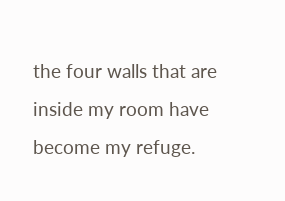the four walls that are inside my room have become my refuge.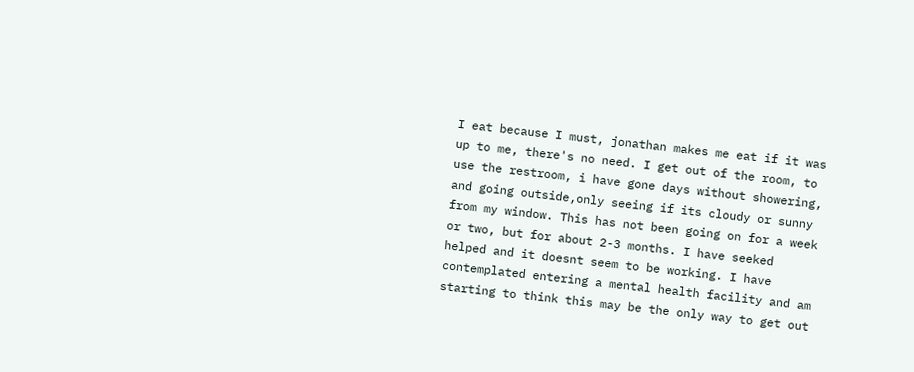I eat because I must, jonathan makes me eat if it was up to me, there's no need. I get out of the room, to use the restroom, i have gone days without showering, and going outside,only seeing if its cloudy or sunny from my window. This has not been going on for a week or two, but for about 2-3 months. I have seeked helped and it doesnt seem to be working. I have contemplated entering a mental health facility and am starting to think this may be the only way to get out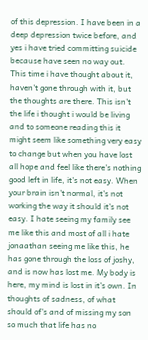of this depression. I have been in a deep depression twice before, and yes i have tried committing suicide because have seen no way out. This time i have thought about it, haven't gone through with it, but the thoughts are there. This isn't the life i thought i would be living and to someone reading this it might seem like something very easy to change but when you have lost all hope and feel like there's nothing good left in life, it's not easy. When your brain isn't normal, it's not working the way it should it's not easy. I hate seeing my family see me like this and most of all i hate jonaathan seeing me like this, he has gone through the loss of joshy, and is now has lost me. My body is here, my mind is lost in it's own. In thoughts of sadness, of what should of's and of missing my son so much that life has no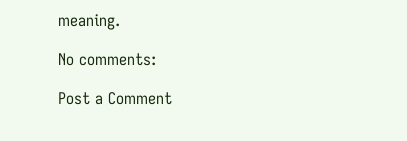meaning.

No comments:

Post a Comment